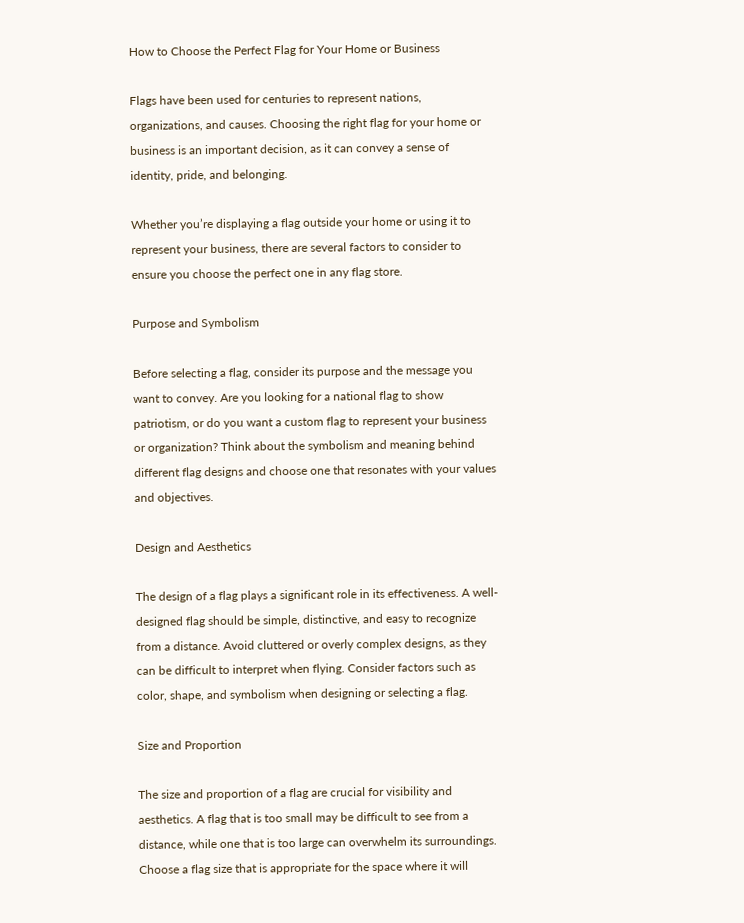How to Choose the Perfect Flag for Your Home or Business

Flags have been used for centuries to represent nations, organizations, and causes. Choosing the right flag for your home or business is an important decision, as it can convey a sense of identity, pride, and belonging.

Whether you’re displaying a flag outside your home or using it to represent your business, there are several factors to consider to ensure you choose the perfect one in any flag store.

Purpose and Symbolism

Before selecting a flag, consider its purpose and the message you want to convey. Are you looking for a national flag to show patriotism, or do you want a custom flag to represent your business or organization? Think about the symbolism and meaning behind different flag designs and choose one that resonates with your values and objectives.

Design and Aesthetics

The design of a flag plays a significant role in its effectiveness. A well-designed flag should be simple, distinctive, and easy to recognize from a distance. Avoid cluttered or overly complex designs, as they can be difficult to interpret when flying. Consider factors such as color, shape, and symbolism when designing or selecting a flag.

Size and Proportion

The size and proportion of a flag are crucial for visibility and aesthetics. A flag that is too small may be difficult to see from a distance, while one that is too large can overwhelm its surroundings. Choose a flag size that is appropriate for the space where it will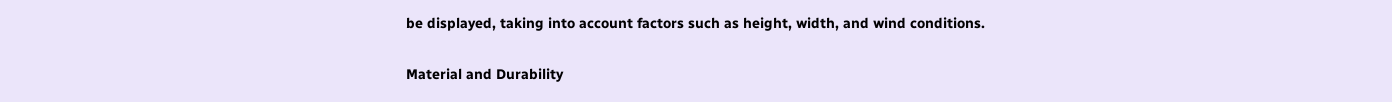be displayed, taking into account factors such as height, width, and wind conditions.

Material and Durability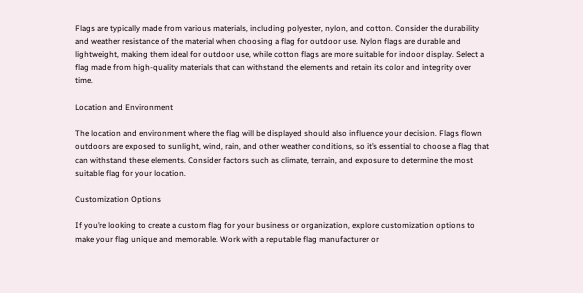Flags are typically made from various materials, including polyester, nylon, and cotton. Consider the durability and weather resistance of the material when choosing a flag for outdoor use. Nylon flags are durable and lightweight, making them ideal for outdoor use, while cotton flags are more suitable for indoor display. Select a flag made from high-quality materials that can withstand the elements and retain its color and integrity over time.

Location and Environment

The location and environment where the flag will be displayed should also influence your decision. Flags flown outdoors are exposed to sunlight, wind, rain, and other weather conditions, so it’s essential to choose a flag that can withstand these elements. Consider factors such as climate, terrain, and exposure to determine the most suitable flag for your location.

Customization Options

If you’re looking to create a custom flag for your business or organization, explore customization options to make your flag unique and memorable. Work with a reputable flag manufacturer or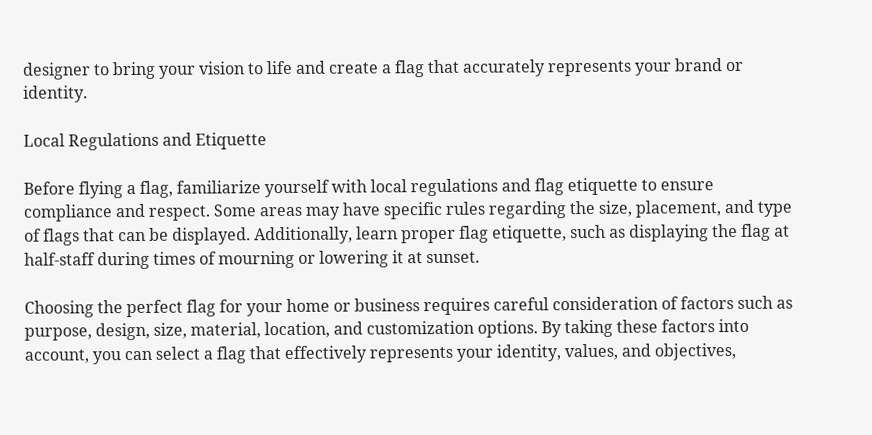designer to bring your vision to life and create a flag that accurately represents your brand or identity.

Local Regulations and Etiquette

Before flying a flag, familiarize yourself with local regulations and flag etiquette to ensure compliance and respect. Some areas may have specific rules regarding the size, placement, and type of flags that can be displayed. Additionally, learn proper flag etiquette, such as displaying the flag at half-staff during times of mourning or lowering it at sunset.

Choosing the perfect flag for your home or business requires careful consideration of factors such as purpose, design, size, material, location, and customization options. By taking these factors into account, you can select a flag that effectively represents your identity, values, and objectives,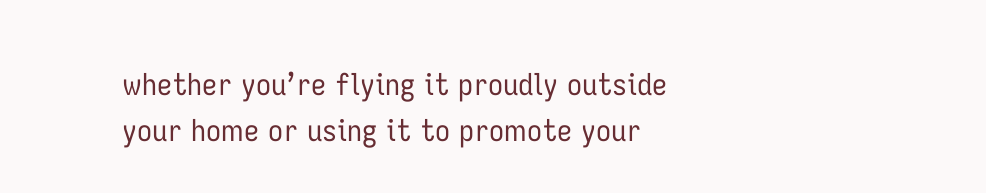whether you’re flying it proudly outside your home or using it to promote your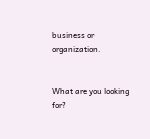business or organization.


What are you looking for?